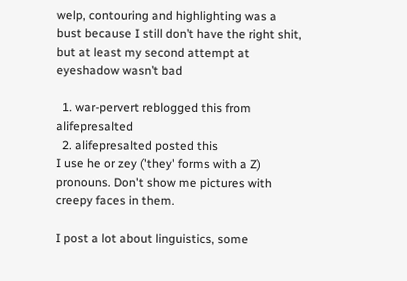welp, contouring and highlighting was a bust because I still don’t have the right shit, but at least my second attempt at eyeshadow wasn’t bad

  1. war-pervert reblogged this from alifepresalted
  2. alifepresalted posted this
I use he or zey ('they' forms with a Z) pronouns. Don't show me pictures with creepy faces in them.

I post a lot about linguistics, some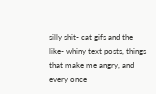silly shit- cat gifs and the like- whiny text posts, things that make me angry, and every once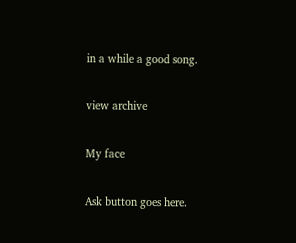in a while a good song.

view archive

My face

Ask button goes here.